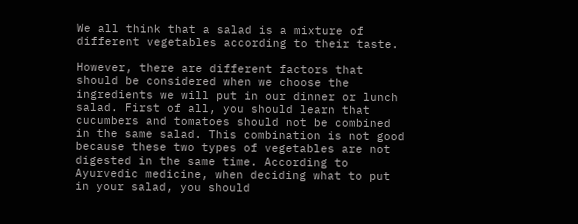We all think that a salad is a mixture of different vegetables according to their taste.

However, there are different factors that should be considered when we choose the ingredients we will put in our dinner or lunch salad. First of all, you should learn that cucumbers and tomatoes should not be combined in the same salad. This combination is not good because these two types of vegetables are not digested in the same time. According to Ayurvedic medicine, when deciding what to put in your salad, you should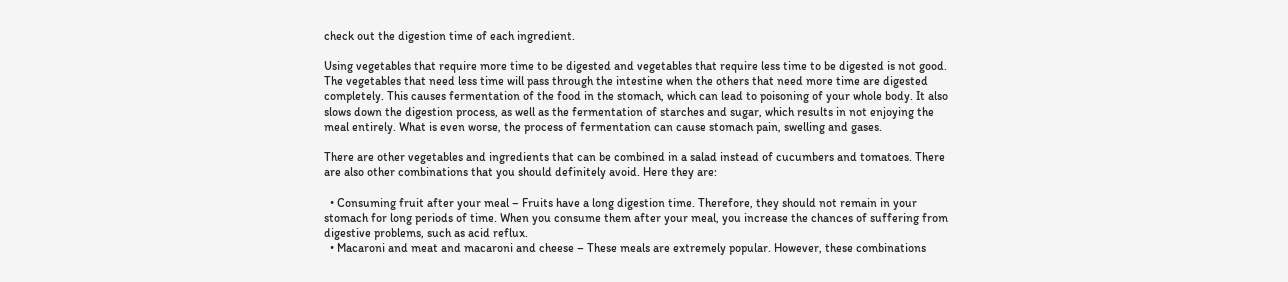check out the digestion time of each ingredient.

Using vegetables that require more time to be digested and vegetables that require less time to be digested is not good. The vegetables that need less time will pass through the intestine when the others that need more time are digested completely. This causes fermentation of the food in the stomach, which can lead to poisoning of your whole body. It also slows down the digestion process, as well as the fermentation of starches and sugar, which results in not enjoying the meal entirely. What is even worse, the process of fermentation can cause stomach pain, swelling and gases.

There are other vegetables and ingredients that can be combined in a salad instead of cucumbers and tomatoes. There are also other combinations that you should definitely avoid. Here they are:

  • Consuming fruit after your meal – Fruits have a long digestion time. Therefore, they should not remain in your stomach for long periods of time. When you consume them after your meal, you increase the chances of suffering from digestive problems, such as acid reflux.
  • Macaroni and meat and macaroni and cheese – These meals are extremely popular. However, these combinations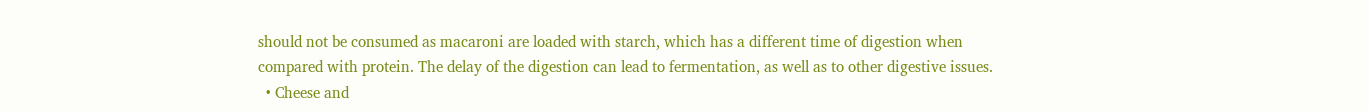should not be consumed as macaroni are loaded with starch, which has a different time of digestion when compared with protein. The delay of the digestion can lead to fermentation, as well as to other digestive issues.
  • Cheese and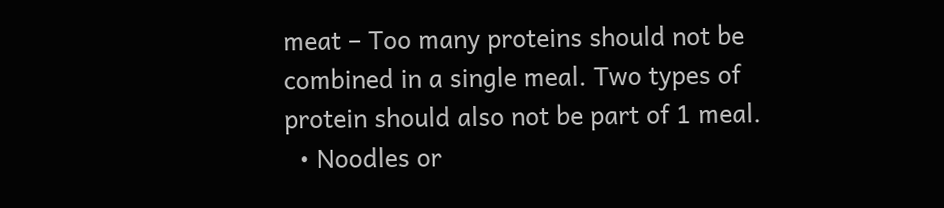meat – Too many proteins should not be combined in a single meal. Two types of protein should also not be part of 1 meal.
  • Noodles or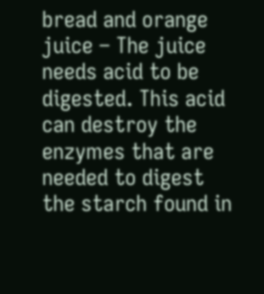bread and orange juice – The juice needs acid to be digested. This acid can destroy the enzymes that are needed to digest the starch found in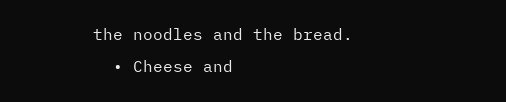the noodles and the bread.
  • Cheese and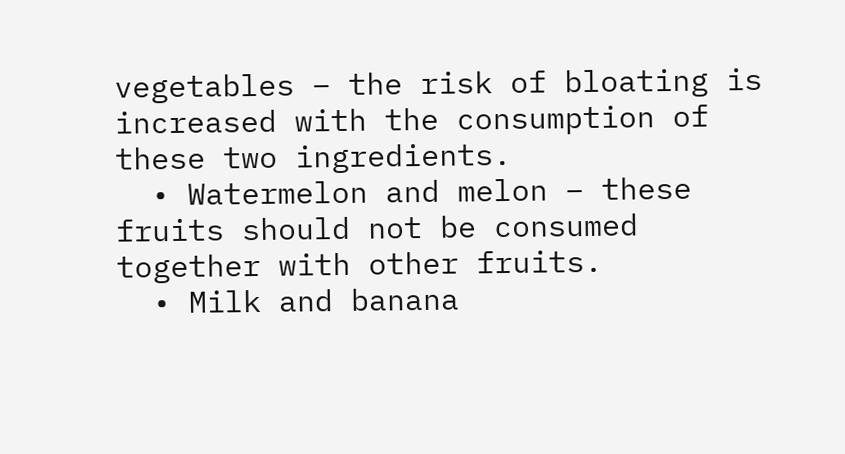vegetables – the risk of bloating is increased with the consumption of these two ingredients.
  • Watermelon and melon – these fruits should not be consumed together with other fruits.
  • Milk and banana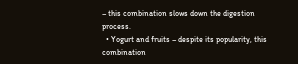– this combination slows down the digestion process.
  • Yogurt and fruits – despite its popularity, this combination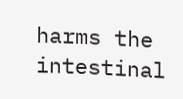harms the intestinal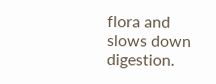flora and slows down digestion.